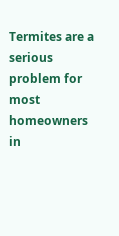Termites are a serious problem for most homeowners in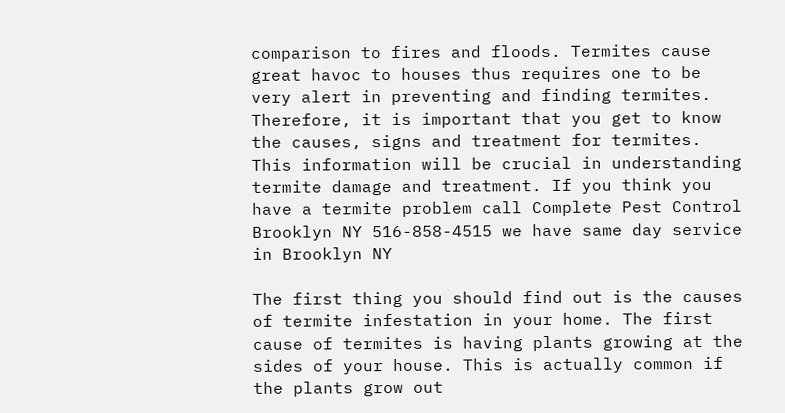comparison to fires and floods. Termites cause great havoc to houses thus requires one to be very alert in preventing and finding termites. Therefore, it is important that you get to know the causes, signs and treatment for termites. This information will be crucial in understanding termite damage and treatment. If you think you have a termite problem call Complete Pest Control Brooklyn NY 516-858-4515 we have same day service in Brooklyn NY

The first thing you should find out is the causes of termite infestation in your home. The first cause of termites is having plants growing at the sides of your house. This is actually common if the plants grow out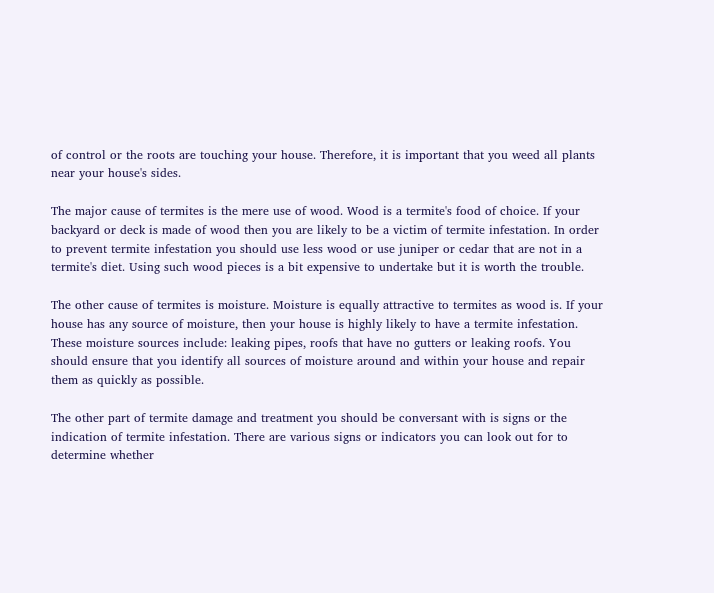of control or the roots are touching your house. Therefore, it is important that you weed all plants near your house's sides.

The major cause of termites is the mere use of wood. Wood is a termite's food of choice. If your backyard or deck is made of wood then you are likely to be a victim of termite infestation. In order to prevent termite infestation you should use less wood or use juniper or cedar that are not in a termite's diet. Using such wood pieces is a bit expensive to undertake but it is worth the trouble.

The other cause of termites is moisture. Moisture is equally attractive to termites as wood is. If your house has any source of moisture, then your house is highly likely to have a termite infestation. These moisture sources include: leaking pipes, roofs that have no gutters or leaking roofs. You should ensure that you identify all sources of moisture around and within your house and repair them as quickly as possible.

The other part of termite damage and treatment you should be conversant with is signs or the indication of termite infestation. There are various signs or indicators you can look out for to determine whether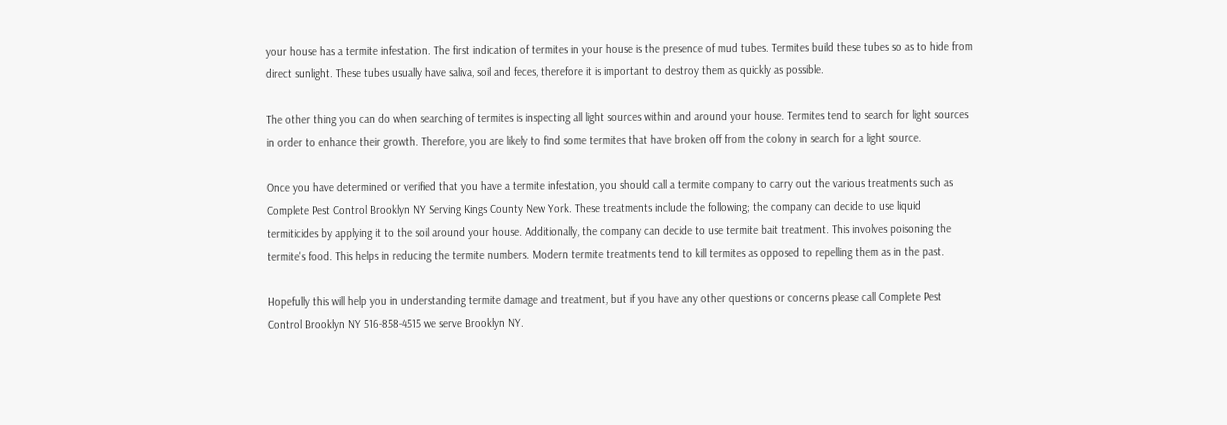your house has a termite infestation. The first indication of termites in your house is the presence of mud tubes. Termites build these tubes so as to hide from direct sunlight. These tubes usually have saliva, soil and feces, therefore it is important to destroy them as quickly as possible.

The other thing you can do when searching of termites is inspecting all light sources within and around your house. Termites tend to search for light sources in order to enhance their growth. Therefore, you are likely to find some termites that have broken off from the colony in search for a light source.

Once you have determined or verified that you have a termite infestation, you should call a termite company to carry out the various treatments such as Complete Pest Control Brooklyn NY Serving Kings County New York. These treatments include the following; the company can decide to use liquid termiticides by applying it to the soil around your house. Additionally, the company can decide to use termite bait treatment. This involves poisoning the termite's food. This helps in reducing the termite numbers. Modern termite treatments tend to kill termites as opposed to repelling them as in the past.

Hopefully this will help you in understanding termite damage and treatment, but if you have any other questions or concerns please call Complete Pest Control Brooklyn NY 516-858-4515 we serve Brooklyn NY.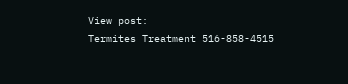View post:
Termites Treatment 516-858-4515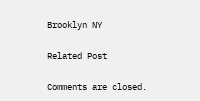Brooklyn NY

Related Post

Comments are closed.